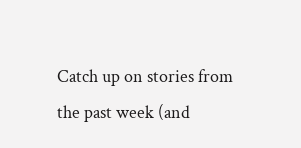Catch up on stories from the past week (and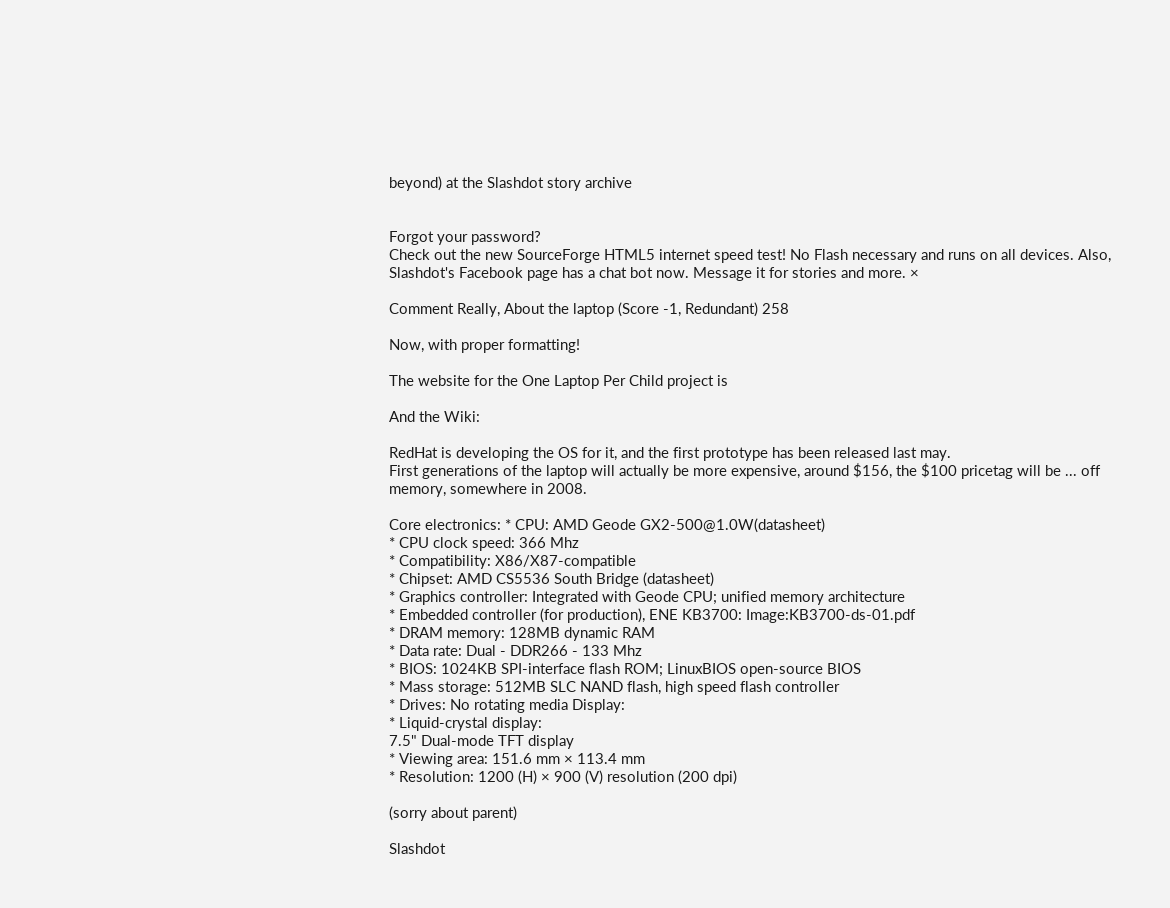beyond) at the Slashdot story archive


Forgot your password?
Check out the new SourceForge HTML5 internet speed test! No Flash necessary and runs on all devices. Also, Slashdot's Facebook page has a chat bot now. Message it for stories and more. ×

Comment Really, About the laptop (Score -1, Redundant) 258

Now, with proper formatting!

The website for the One Laptop Per Child project is

And the Wiki:

RedHat is developing the OS for it, and the first prototype has been released last may.
First generations of the laptop will actually be more expensive, around $156, the $100 pricetag will be ... off memory, somewhere in 2008.

Core electronics: * CPU: AMD Geode GX2-500@1.0W(datasheet)
* CPU clock speed: 366 Mhz
* Compatibility: X86/X87-compatible
* Chipset: AMD CS5536 South Bridge (datasheet)
* Graphics controller: Integrated with Geode CPU; unified memory architecture
* Embedded controller (for production), ENE KB3700: Image:KB3700-ds-01.pdf
* DRAM memory: 128MB dynamic RAM
* Data rate: Dual - DDR266 - 133 Mhz
* BIOS: 1024KB SPI-interface flash ROM; LinuxBIOS open-source BIOS
* Mass storage: 512MB SLC NAND flash, high speed flash controller
* Drives: No rotating media Display:
* Liquid-crystal display:
7.5" Dual-mode TFT display
* Viewing area: 151.6 mm × 113.4 mm
* Resolution: 1200 (H) × 900 (V) resolution (200 dpi)

(sorry about parent)

Slashdot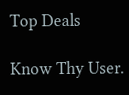Top Deals

Know Thy User.